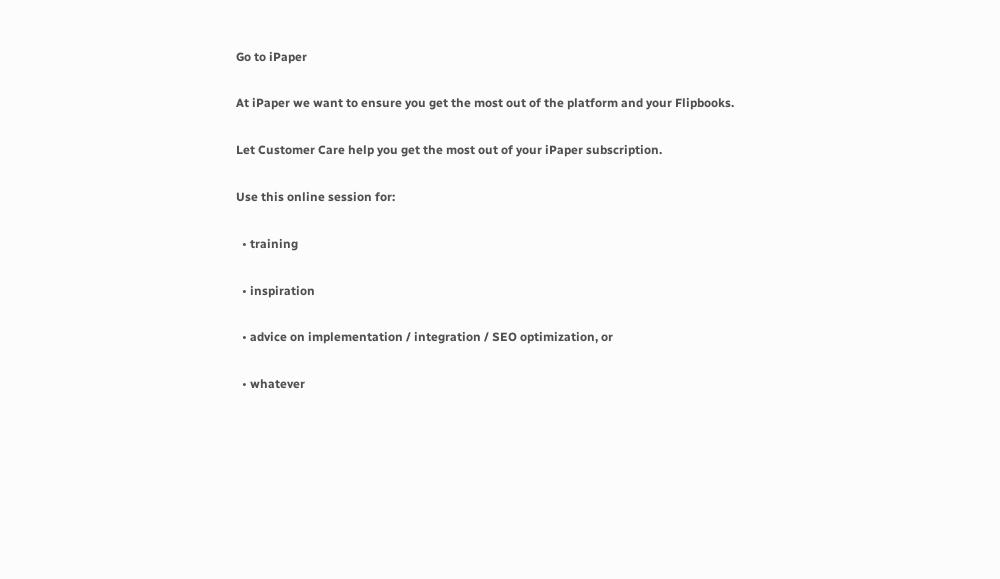Go to iPaper

At iPaper we want to ensure you get the most out of the platform and your Flipbooks.

Let Customer Care help you get the most out of your iPaper subscription.

Use this online session for:

  • training

  • inspiration

  • advice on implementation / integration / SEO optimization, or

  • whatever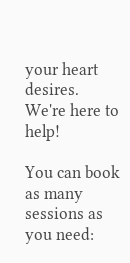your heart desires. We're here to help!

You can book as many sessions as you need: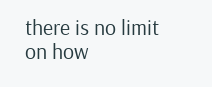there is no limit on how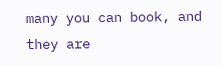many you can book, and they are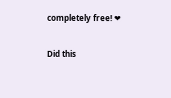completely free! ❤

Did this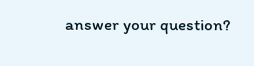answer your question?